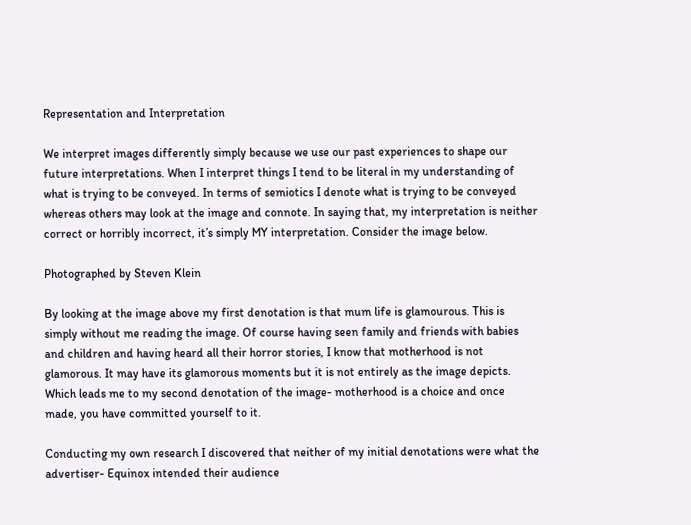Representation and Interpretation

We interpret images differently simply because we use our past experiences to shape our future interpretations. When I interpret things I tend to be literal in my understanding of what is trying to be conveyed. In terms of semiotics I denote what is trying to be conveyed whereas others may look at the image and connote. In saying that, my interpretation is neither correct or horribly incorrect, it’s simply MY interpretation. Consider the image below.

Photographed by Steven Klein

By looking at the image above my first denotation is that mum life is glamourous. This is simply without me reading the image. Of course having seen family and friends with babies and children and having heard all their horror stories, I know that motherhood is not glamorous. It may have its glamorous moments but it is not entirely as the image depicts. Which leads me to my second denotation of the image- motherhood is a choice and once made, you have committed yourself to it.

Conducting my own research I discovered that neither of my initial denotations were what the advertiser- Equinox intended their audience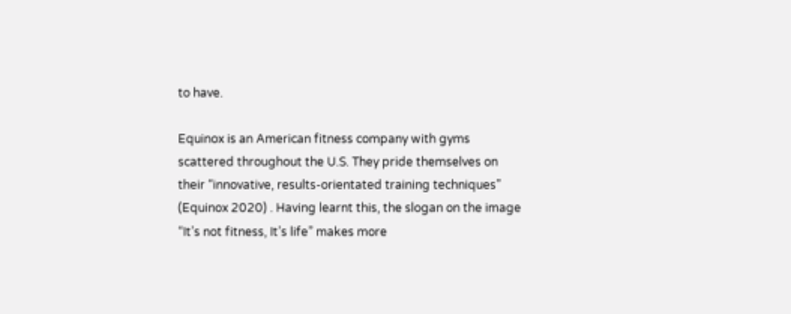to have.

Equinox is an American fitness company with gyms scattered throughout the U.S. They pride themselves on their “innovative, results-orientated training techniques” (Equinox 2020) . Having learnt this, the slogan on the image “It’s not fitness, It’s life” makes more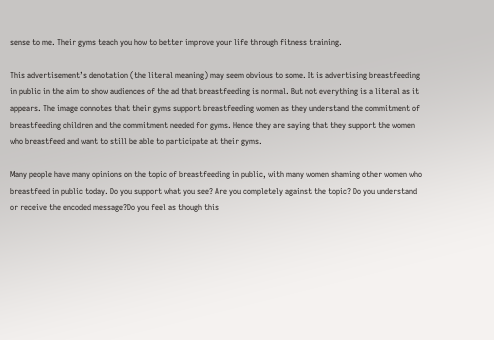sense to me. Their gyms teach you how to better improve your life through fitness training.

This advertisement’s denotation (the literal meaning) may seem obvious to some. It is advertising breastfeeding in public in the aim to show audiences of the ad that breastfeeding is normal. But not everything is a literal as it appears. The image connotes that their gyms support breastfeeding women as they understand the commitment of breastfeeding children and the commitment needed for gyms. Hence they are saying that they support the women who breastfeed and want to still be able to participate at their gyms.

Many people have many opinions on the topic of breastfeeding in public, with many women shaming other women who breastfeed in public today. Do you support what you see? Are you completely against the topic? Do you understand or receive the encoded message?Do you feel as though this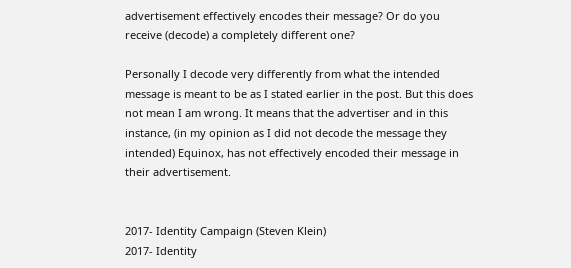advertisement effectively encodes their message? Or do you receive (decode) a completely different one?

Personally I decode very differently from what the intended message is meant to be as I stated earlier in the post. But this does not mean I am wrong. It means that the advertiser and in this instance, (in my opinion as I did not decode the message they intended) Equinox, has not effectively encoded their message in their advertisement.


2017- Identity Campaign (Steven Klein)
2017- Identity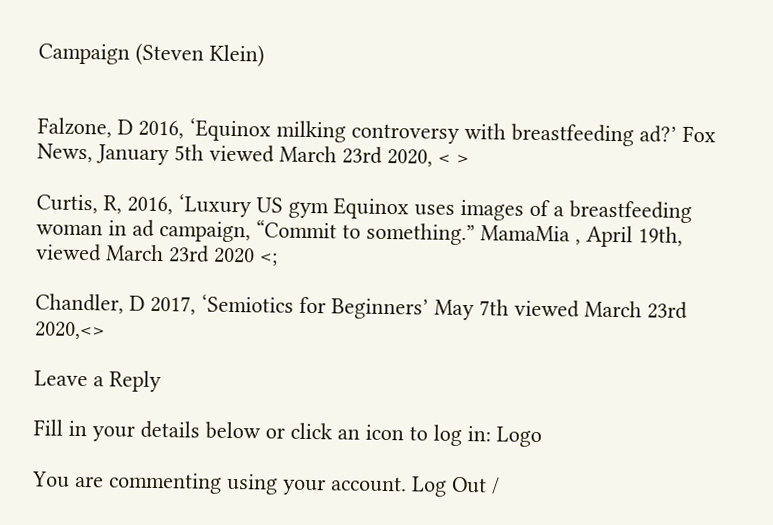Campaign (Steven Klein)


Falzone, D 2016, ‘Equinox milking controversy with breastfeeding ad?’ Fox News, January 5th viewed March 23rd 2020, < >

Curtis, R, 2016, ‘Luxury US gym Equinox uses images of a breastfeeding woman in ad campaign, “Commit to something.” MamaMia , April 19th, viewed March 23rd 2020 <;

Chandler, D 2017, ‘Semiotics for Beginners’ May 7th viewed March 23rd 2020,<>

Leave a Reply

Fill in your details below or click an icon to log in: Logo

You are commenting using your account. Log Out /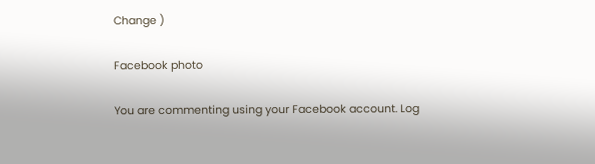Change )

Facebook photo

You are commenting using your Facebook account. Log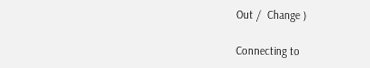Out /  Change )

Connecting to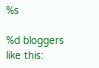%s

%d bloggers like this: